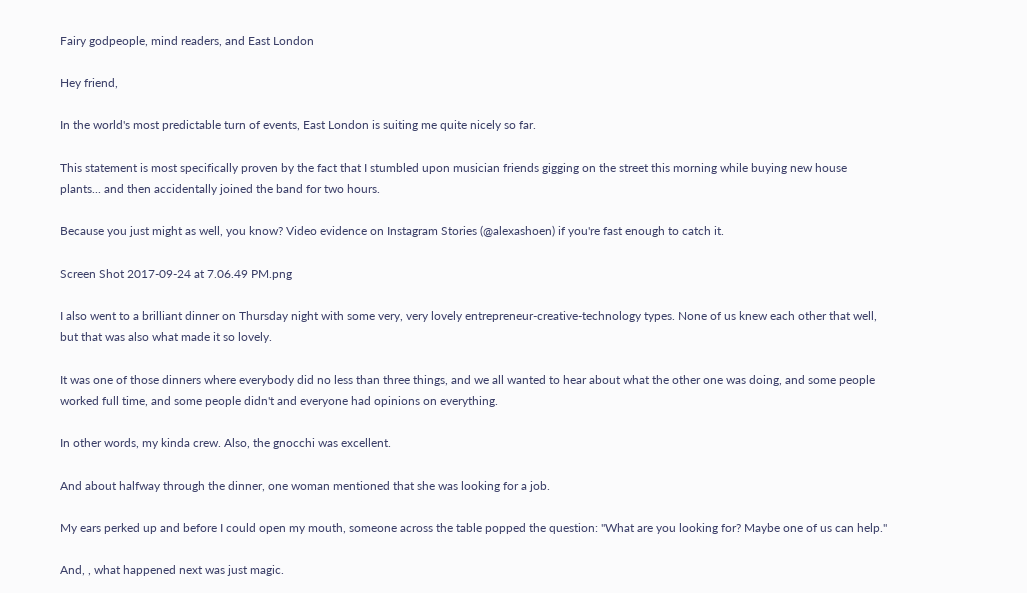Fairy godpeople, mind readers, and East London

Hey friend,

In the world's most predictable turn of events, East London is suiting me quite nicely so far.

This statement is most specifically proven by the fact that I stumbled upon musician friends gigging on the street this morning while buying new house plants... and then accidentally joined the band for two hours.

Because you just might as well, you know? Video evidence on Instagram Stories (@alexashoen) if you're fast enough to catch it.

Screen Shot 2017-09-24 at 7.06.49 PM.png

I also went to a brilliant dinner on Thursday night with some very, very lovely entrepreneur-creative-technology types. None of us knew each other that well, but that was also what made it so lovely.

It was one of those dinners where everybody did no less than three things, and we all wanted to hear about what the other one was doing, and some people worked full time, and some people didn't and everyone had opinions on everything.

In other words, my kinda crew. Also, the gnocchi was excellent.

And about halfway through the dinner, one woman mentioned that she was looking for a job.

My ears perked up and before I could open my mouth, someone across the table popped the question: "What are you looking for? Maybe one of us can help."

And, , what happened next was just magic.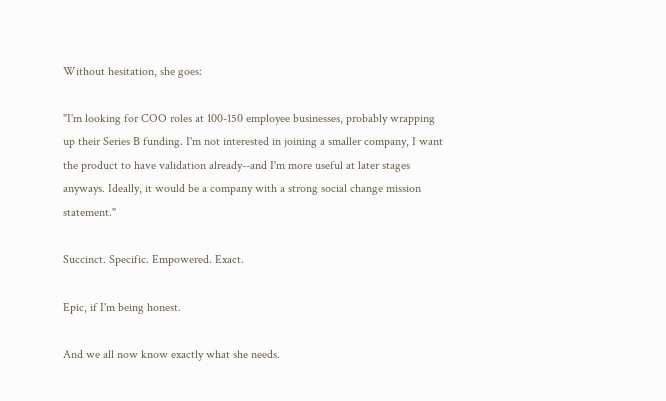Without hesitation, she goes:

"I'm looking for COO roles at 100-150 employee businesses, probably wrapping up their Series B funding. I'm not interested in joining a smaller company, I want the product to have validation already--and I'm more useful at later stages anyways. Ideally, it would be a company with a strong social change mission statement."

Succinct. Specific. Empowered. Exact.

Epic, if I'm being honest.

And we all now know exactly what she needs.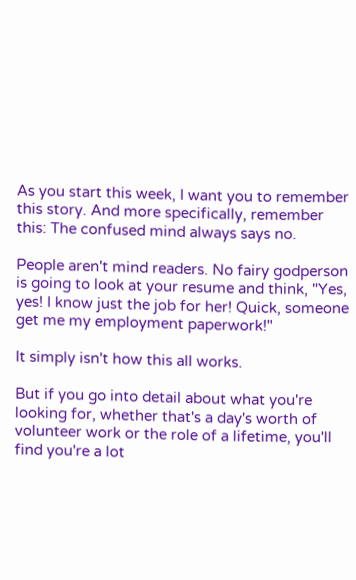As you start this week, I want you to remember this story. And more specifically, remember this: The confused mind always says no.

People aren't mind readers. No fairy godperson is going to look at your resume and think, "Yes, yes! I know just the job for her! Quick, someone get me my employment paperwork!"

It simply isn't how this all works.

But if you go into detail about what you're looking for, whether that's a day's worth of volunteer work or the role of a lifetime, you'll find you're a lot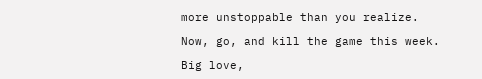more unstoppable than you realize.

Now, go, and kill the game this week.

Big love,